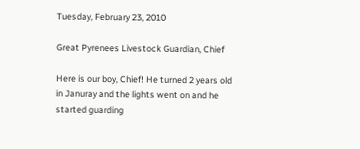Tuesday, February 23, 2010

Great Pyrenees Livestock Guardian, Chief

Here is our boy, Chief! He turned 2 years old in Januray and the lights went on and he started guarding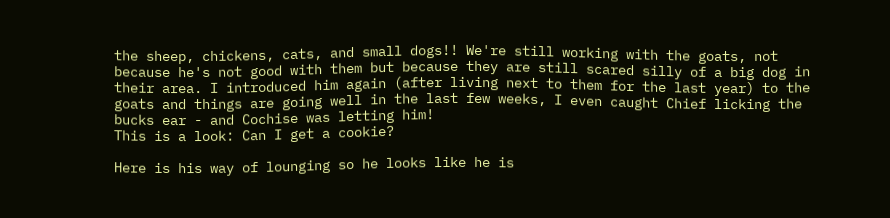the sheep, chickens, cats, and small dogs!! We're still working with the goats, not because he's not good with them but because they are still scared silly of a big dog in their area. I introduced him again (after living next to them for the last year) to the goats and things are going well in the last few weeks, I even caught Chief licking the bucks ear - and Cochise was letting him!
This is a look: Can I get a cookie?

Here is his way of lounging so he looks like he is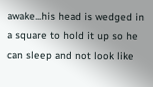awake...his head is wedged in a square to hold it up so he can sleep and not look like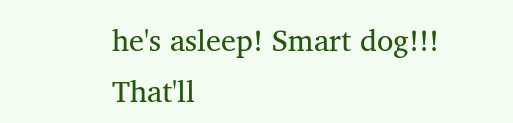he's asleep! Smart dog!!! That'll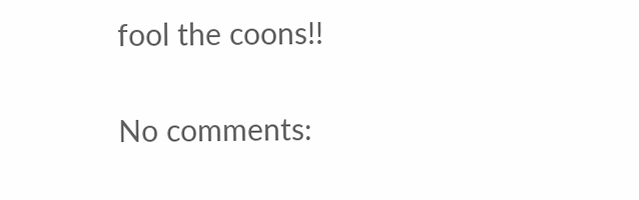fool the coons!!

No comments: